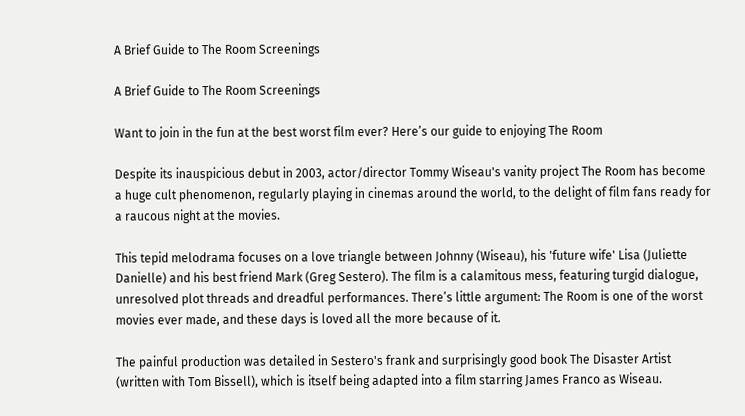A Brief Guide to The Room Screenings

A Brief Guide to The Room Screenings

Want to join in the fun at the best worst film ever? Here’s our guide to enjoying The Room

Despite its inauspicious debut in 2003, actor/director Tommy Wiseau's vanity project The Room has become a huge cult phenomenon, regularly playing in cinemas around the world, to the delight of film fans ready for a raucous night at the movies.

This tepid melodrama focuses on a love triangle between Johnny (Wiseau), his 'future wife' Lisa (Juliette Danielle) and his best friend Mark (Greg Sestero). The film is a calamitous mess, featuring turgid dialogue, unresolved plot threads and dreadful performances. There’s little argument: The Room is one of the worst movies ever made, and these days is loved all the more because of it.

The painful production was detailed in Sestero's frank and surprisingly good book The Disaster Artist (written with Tom Bissell), which is itself being adapted into a film starring James Franco as Wiseau.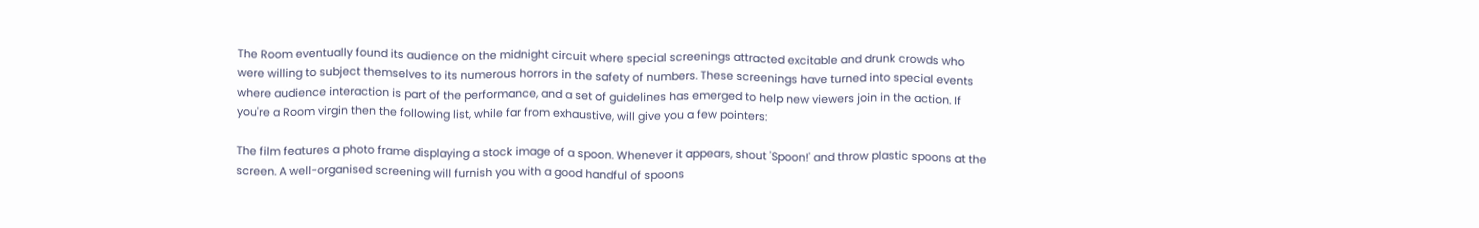The Room eventually found its audience on the midnight circuit where special screenings attracted excitable and drunk crowds who were willing to subject themselves to its numerous horrors in the safety of numbers. These screenings have turned into special events where audience interaction is part of the performance, and a set of guidelines has emerged to help new viewers join in the action. If you're a Room virgin then the following list, while far from exhaustive, will give you a few pointers:

The film features a photo frame displaying a stock image of a spoon. Whenever it appears, shout 'Spoon!' and throw plastic spoons at the screen. A well-organised screening will furnish you with a good handful of spoons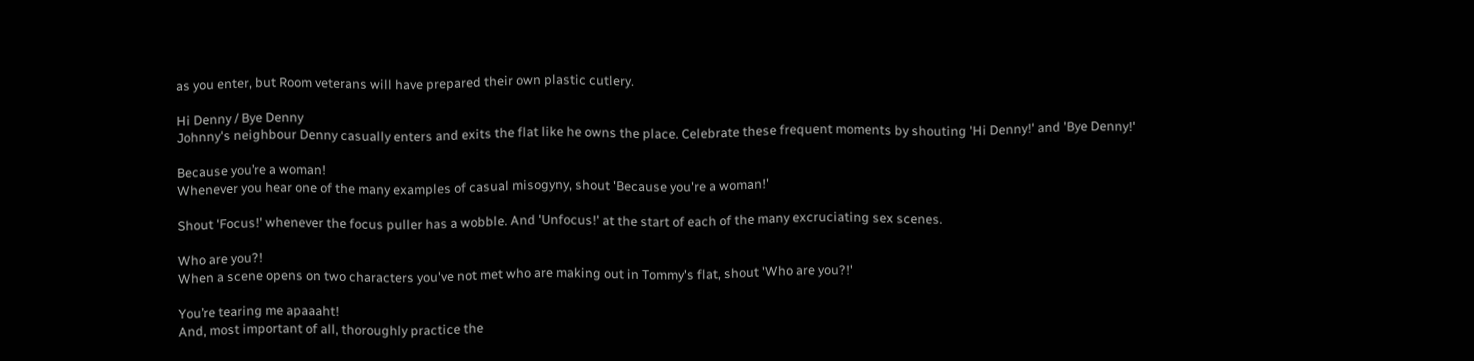as you enter, but Room veterans will have prepared their own plastic cutlery.

Hi Denny / Bye Denny
Johnny's neighbour Denny casually enters and exits the flat like he owns the place. Celebrate these frequent moments by shouting 'Hi Denny!' and 'Bye Denny!'

Because you’re a woman!
Whenever you hear one of the many examples of casual misogyny, shout 'Because you're a woman!'

Shout 'Focus!' whenever the focus puller has a wobble. And 'Unfocus!' at the start of each of the many excruciating sex scenes.

Who are you?!
When a scene opens on two characters you've not met who are making out in Tommy's flat, shout 'Who are you?!'

You’re tearing me apaaaht!
And, most important of all, thoroughly practice the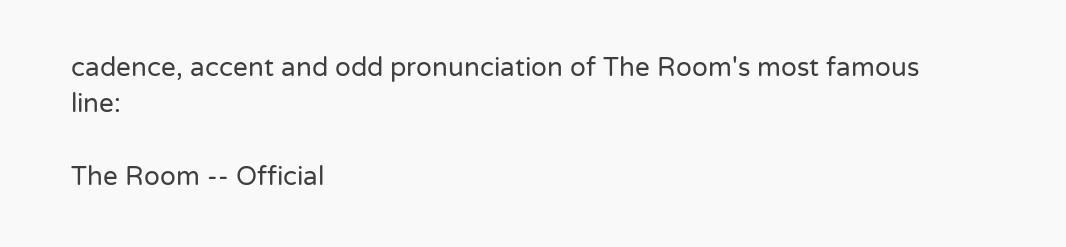cadence, accent and odd pronunciation of The Room's most famous line:

The Room -- Official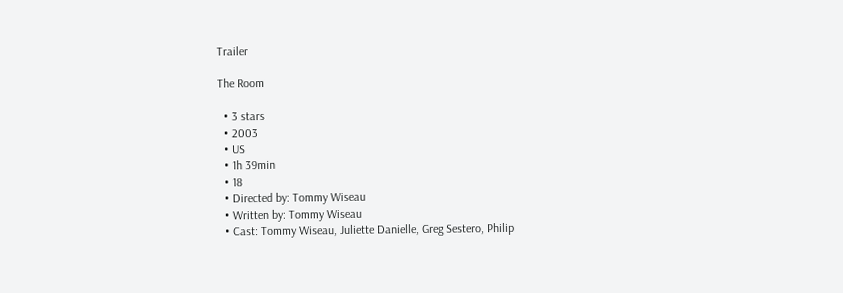Trailer

The Room

  • 3 stars
  • 2003
  • US
  • 1h 39min
  • 18
  • Directed by: Tommy Wiseau
  • Written by: Tommy Wiseau
  • Cast: Tommy Wiseau, Juliette Danielle, Greg Sestero, Philip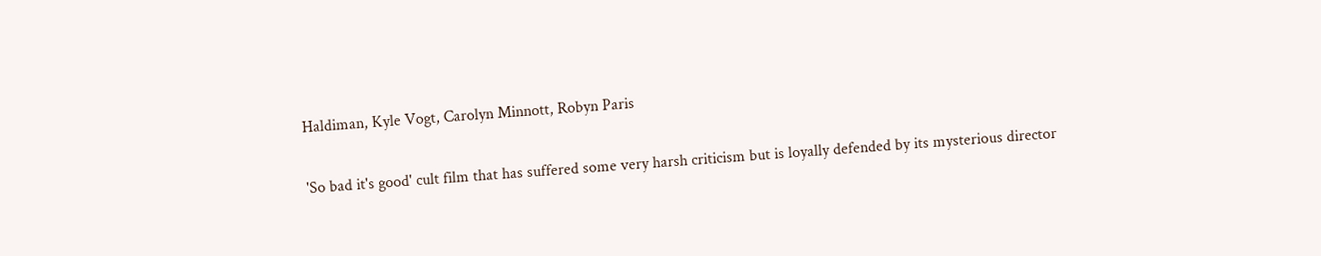Haldiman, Kyle Vogt, Carolyn Minnott, Robyn Paris

'So bad it's good' cult film that has suffered some very harsh criticism but is loyally defended by its mysterious director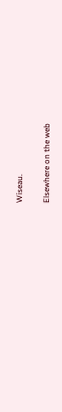Wiseau.

Elsewhere on the web